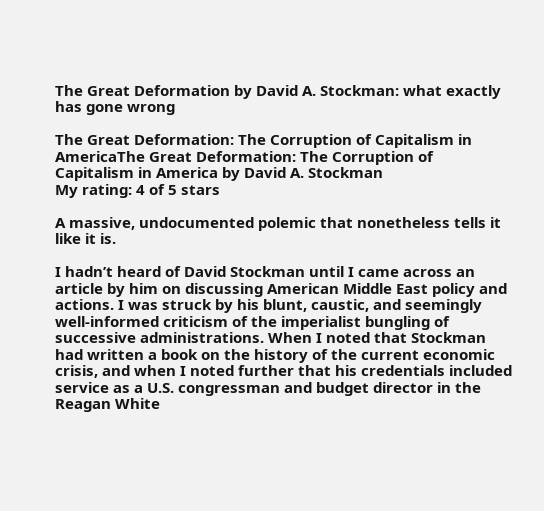The Great Deformation by David A. Stockman: what exactly has gone wrong

The Great Deformation: The Corruption of Capitalism in AmericaThe Great Deformation: The Corruption of Capitalism in America by David A. Stockman
My rating: 4 of 5 stars

A massive, undocumented polemic that nonetheless tells it like it is.

I hadn’t heard of David Stockman until I came across an article by him on discussing American Middle East policy and actions. I was struck by his blunt, caustic, and seemingly well-informed criticism of the imperialist bungling of successive administrations. When I noted that Stockman had written a book on the history of the current economic crisis, and when I noted further that his credentials included service as a U.S. congressman and budget director in the Reagan White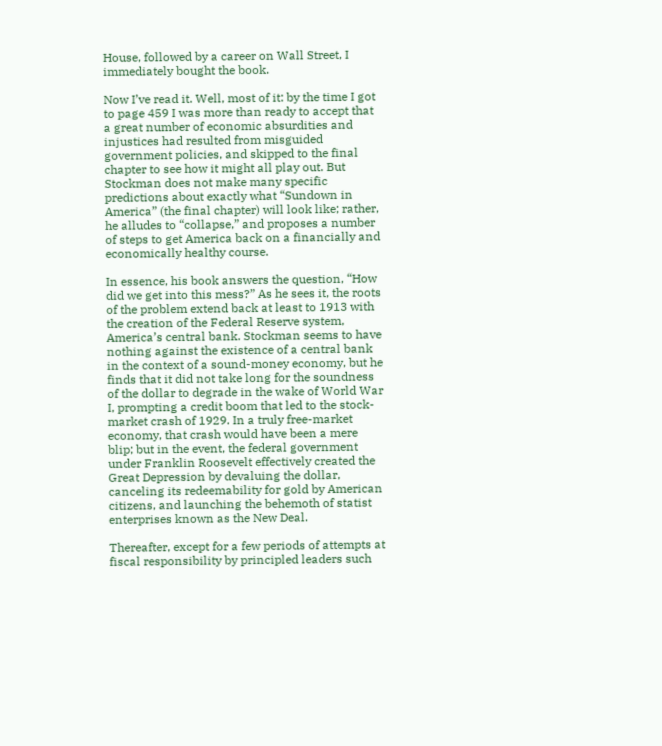House, followed by a career on Wall Street, I immediately bought the book.

Now I’ve read it. Well, most of it: by the time I got to page 459 I was more than ready to accept that a great number of economic absurdities and injustices had resulted from misguided government policies, and skipped to the final chapter to see how it might all play out. But Stockman does not make many specific predictions about exactly what “Sundown in America” (the final chapter) will look like; rather, he alludes to “collapse,” and proposes a number of steps to get America back on a financially and economically healthy course.

In essence, his book answers the question, “How did we get into this mess?” As he sees it, the roots of the problem extend back at least to 1913 with the creation of the Federal Reserve system, America’s central bank. Stockman seems to have nothing against the existence of a central bank in the context of a sound-money economy, but he finds that it did not take long for the soundness of the dollar to degrade in the wake of World War I, prompting a credit boom that led to the stock-market crash of 1929. In a truly free-market economy, that crash would have been a mere blip; but in the event, the federal government under Franklin Roosevelt effectively created the Great Depression by devaluing the dollar, canceling its redeemability for gold by American citizens, and launching the behemoth of statist enterprises known as the New Deal.

Thereafter, except for a few periods of attempts at fiscal responsibility by principled leaders such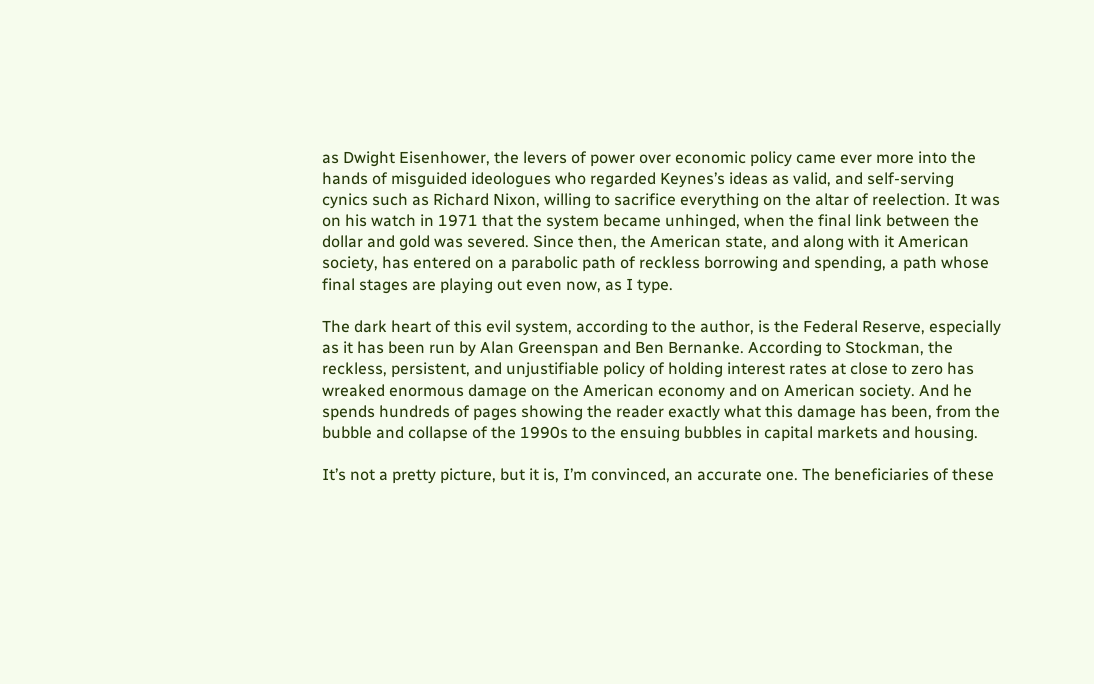as Dwight Eisenhower, the levers of power over economic policy came ever more into the hands of misguided ideologues who regarded Keynes’s ideas as valid, and self-serving cynics such as Richard Nixon, willing to sacrifice everything on the altar of reelection. It was on his watch in 1971 that the system became unhinged, when the final link between the dollar and gold was severed. Since then, the American state, and along with it American society, has entered on a parabolic path of reckless borrowing and spending, a path whose final stages are playing out even now, as I type.

The dark heart of this evil system, according to the author, is the Federal Reserve, especially as it has been run by Alan Greenspan and Ben Bernanke. According to Stockman, the reckless, persistent, and unjustifiable policy of holding interest rates at close to zero has wreaked enormous damage on the American economy and on American society. And he spends hundreds of pages showing the reader exactly what this damage has been, from the bubble and collapse of the 1990s to the ensuing bubbles in capital markets and housing.

It’s not a pretty picture, but it is, I’m convinced, an accurate one. The beneficiaries of these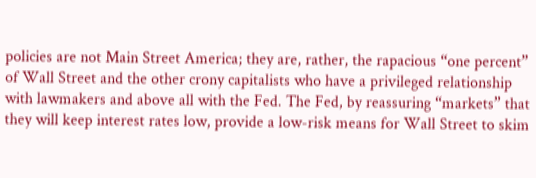policies are not Main Street America; they are, rather, the rapacious “one percent” of Wall Street and the other crony capitalists who have a privileged relationship with lawmakers and above all with the Fed. The Fed, by reassuring “markets” that they will keep interest rates low, provide a low-risk means for Wall Street to skim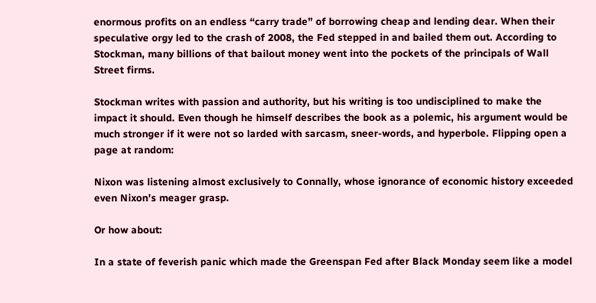enormous profits on an endless “carry trade” of borrowing cheap and lending dear. When their speculative orgy led to the crash of 2008, the Fed stepped in and bailed them out. According to Stockman, many billions of that bailout money went into the pockets of the principals of Wall Street firms.

Stockman writes with passion and authority, but his writing is too undisciplined to make the impact it should. Even though he himself describes the book as a polemic, his argument would be much stronger if it were not so larded with sarcasm, sneer-words, and hyperbole. Flipping open a page at random:

Nixon was listening almost exclusively to Connally, whose ignorance of economic history exceeded even Nixon’s meager grasp.

Or how about:

In a state of feverish panic which made the Greenspan Fed after Black Monday seem like a model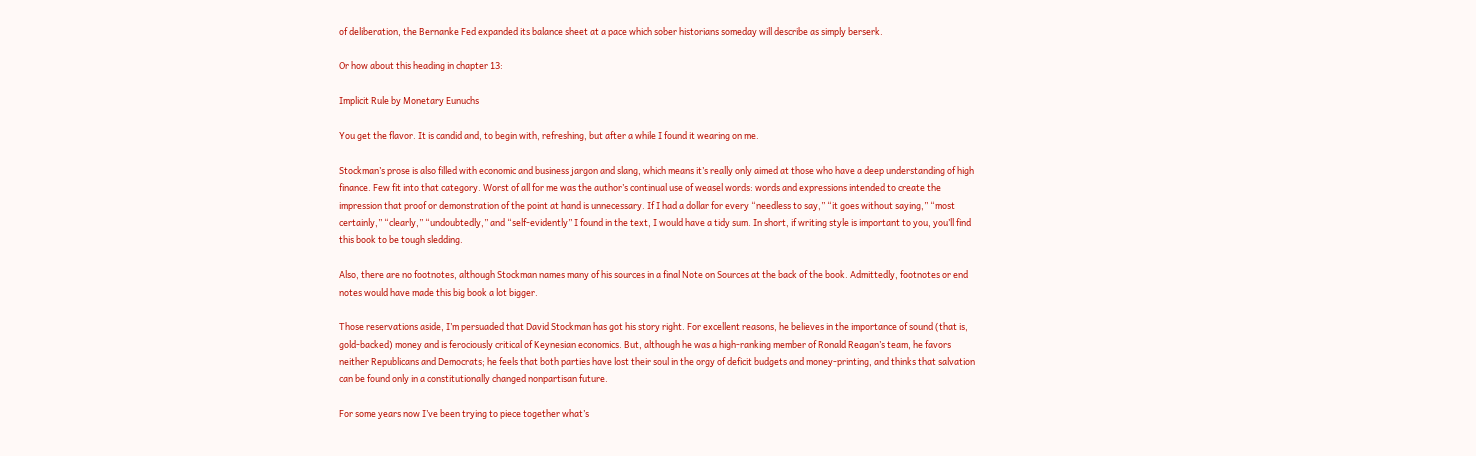of deliberation, the Bernanke Fed expanded its balance sheet at a pace which sober historians someday will describe as simply berserk.

Or how about this heading in chapter 13:

Implicit Rule by Monetary Eunuchs

You get the flavor. It is candid and, to begin with, refreshing, but after a while I found it wearing on me.

Stockman’s prose is also filled with economic and business jargon and slang, which means it’s really only aimed at those who have a deep understanding of high finance. Few fit into that category. Worst of all for me was the author’s continual use of weasel words: words and expressions intended to create the impression that proof or demonstration of the point at hand is unnecessary. If I had a dollar for every “needless to say,” “it goes without saying,” “most certainly,” “clearly,” “undoubtedly,” and “self-evidently” I found in the text, I would have a tidy sum. In short, if writing style is important to you, you’ll find this book to be tough sledding.

Also, there are no footnotes, although Stockman names many of his sources in a final Note on Sources at the back of the book. Admittedly, footnotes or end notes would have made this big book a lot bigger.

Those reservations aside, I’m persuaded that David Stockman has got his story right. For excellent reasons, he believes in the importance of sound (that is, gold-backed) money and is ferociously critical of Keynesian economics. But, although he was a high-ranking member of Ronald Reagan’s team, he favors neither Republicans and Democrats; he feels that both parties have lost their soul in the orgy of deficit budgets and money-printing, and thinks that salvation can be found only in a constitutionally changed nonpartisan future.

For some years now I’ve been trying to piece together what’s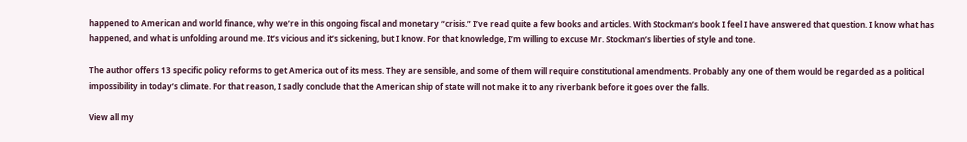happened to American and world finance, why we’re in this ongoing fiscal and monetary “crisis.” I’ve read quite a few books and articles. With Stockman’s book I feel I have answered that question. I know what has happened, and what is unfolding around me. It’s vicious and it’s sickening, but I know. For that knowledge, I’m willing to excuse Mr. Stockman’s liberties of style and tone.

The author offers 13 specific policy reforms to get America out of its mess. They are sensible, and some of them will require constitutional amendments. Probably any one of them would be regarded as a political impossibility in today’s climate. For that reason, I sadly conclude that the American ship of state will not make it to any riverbank before it goes over the falls.

View all my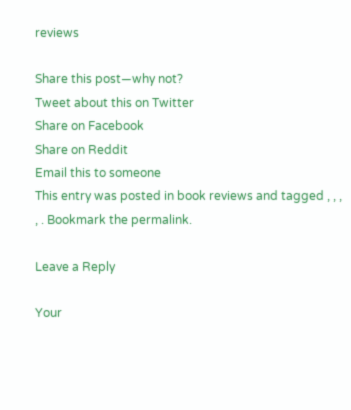reviews

Share this post—why not?
Tweet about this on Twitter
Share on Facebook
Share on Reddit
Email this to someone
This entry was posted in book reviews and tagged , , , , . Bookmark the permalink.

Leave a Reply

Your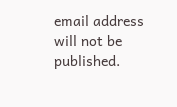email address will not be published.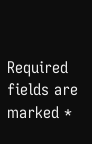Required fields are marked *